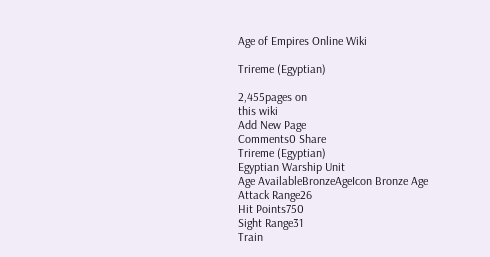Age of Empires Online Wiki

Trireme (Egyptian)

2,455pages on
this wiki
Add New Page
Comments0 Share
Trireme (Egyptian)
Egyptian Warship Unit
Age AvailableBronzeAgeIcon Bronze Age
Attack Range26
Hit Points750
Sight Range31
Train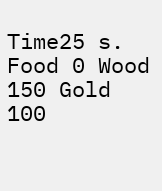Time25 s.
Food 0 Wood 150 Gold 100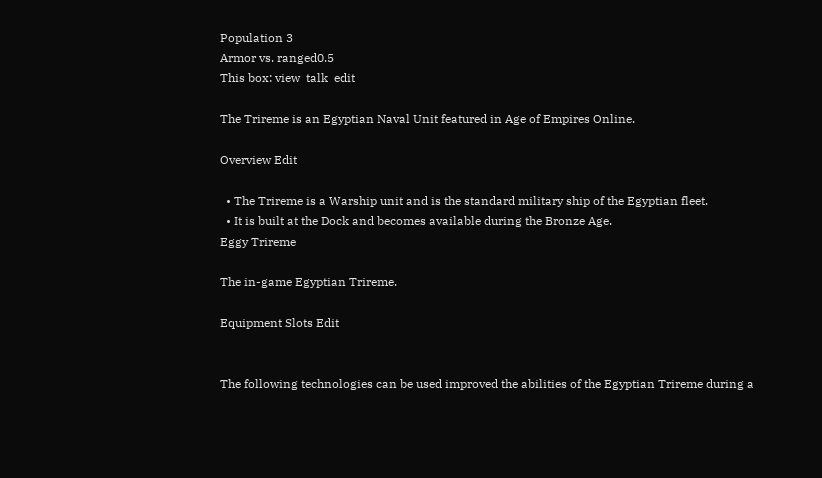Population 3
Armor vs. ranged0.5
This box: view  talk  edit

The Trireme is an Egyptian Naval Unit featured in Age of Empires Online.

Overview Edit

  • The Trireme is a Warship unit and is the standard military ship of the Egyptian fleet.
  • It is built at the Dock and becomes available during the Bronze Age.
Eggy Trireme

The in-game Egyptian Trireme.

Equipment Slots Edit


The following technologies can be used improved the abilities of the Egyptian Trireme during a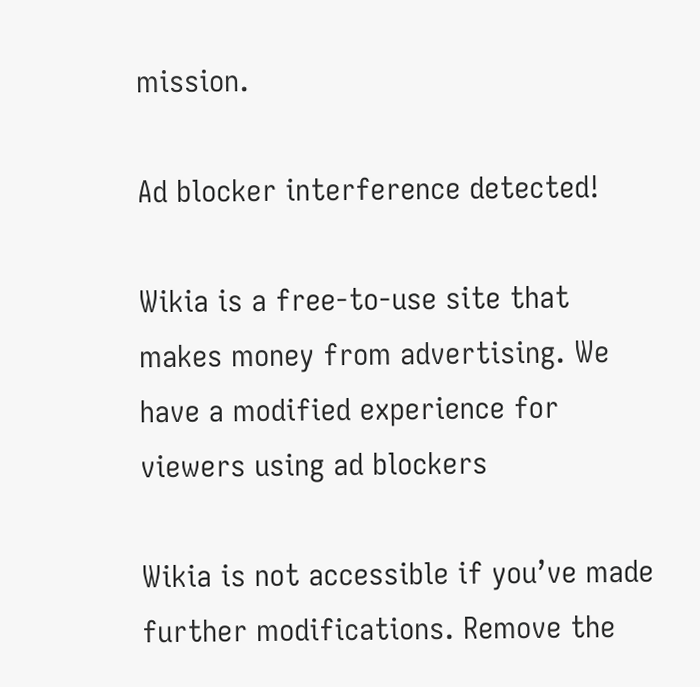mission.

Ad blocker interference detected!

Wikia is a free-to-use site that makes money from advertising. We have a modified experience for viewers using ad blockers

Wikia is not accessible if you’ve made further modifications. Remove the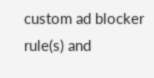custom ad blocker rule(s) and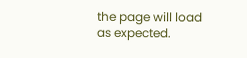the page will load as expected.